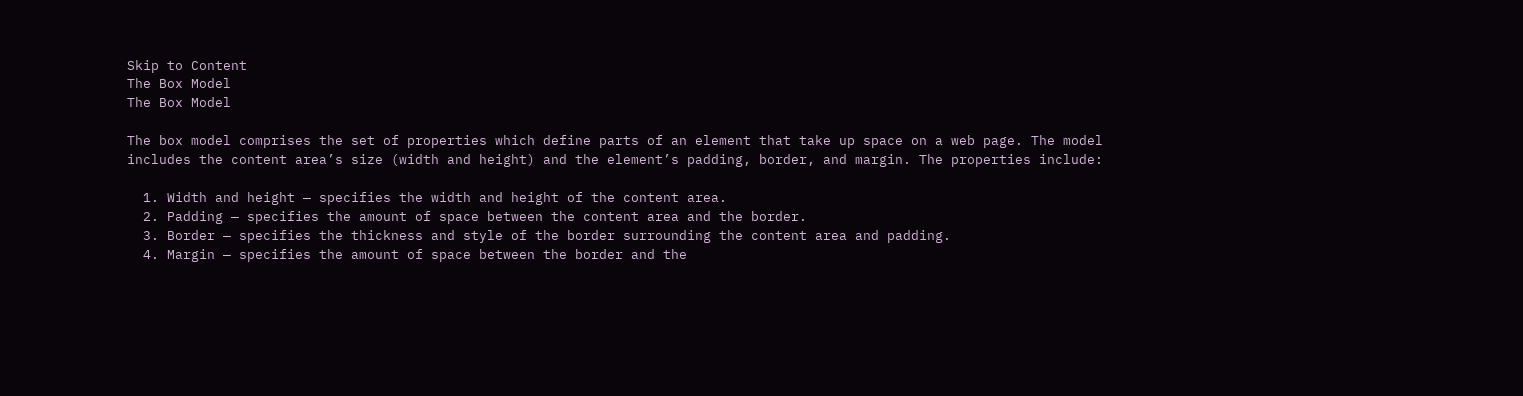Skip to Content
The Box Model
The Box Model

The box model comprises the set of properties which define parts of an element that take up space on a web page. The model includes the content area’s size (width and height) and the element’s padding, border, and margin. The properties include:

  1. Width and height — specifies the width and height of the content area.
  2. Padding — specifies the amount of space between the content area and the border.
  3. Border — specifies the thickness and style of the border surrounding the content area and padding.
  4. Margin — specifies the amount of space between the border and the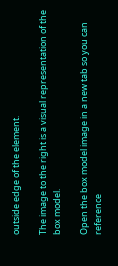outside edge of the element.

The image to the right is a visual representation of the box model.

Open the box model image in a new tab so you can reference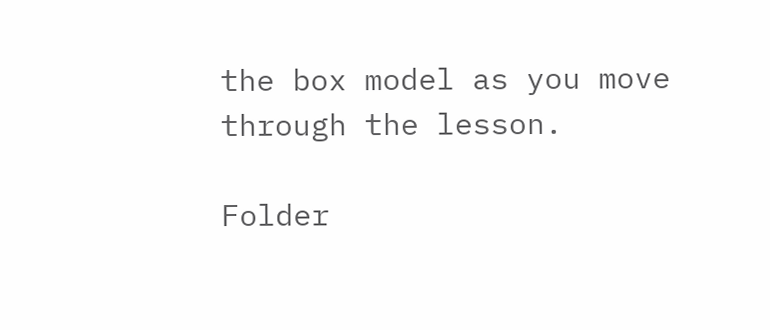the box model as you move through the lesson.

Folder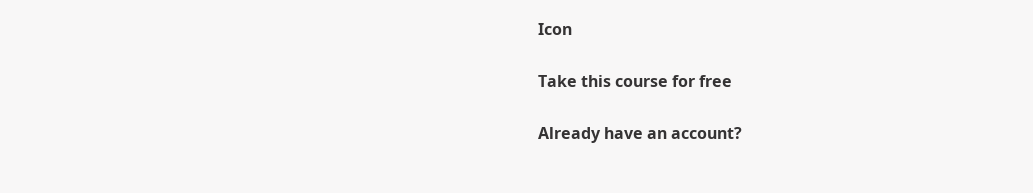Icon

Take this course for free

Already have an account?